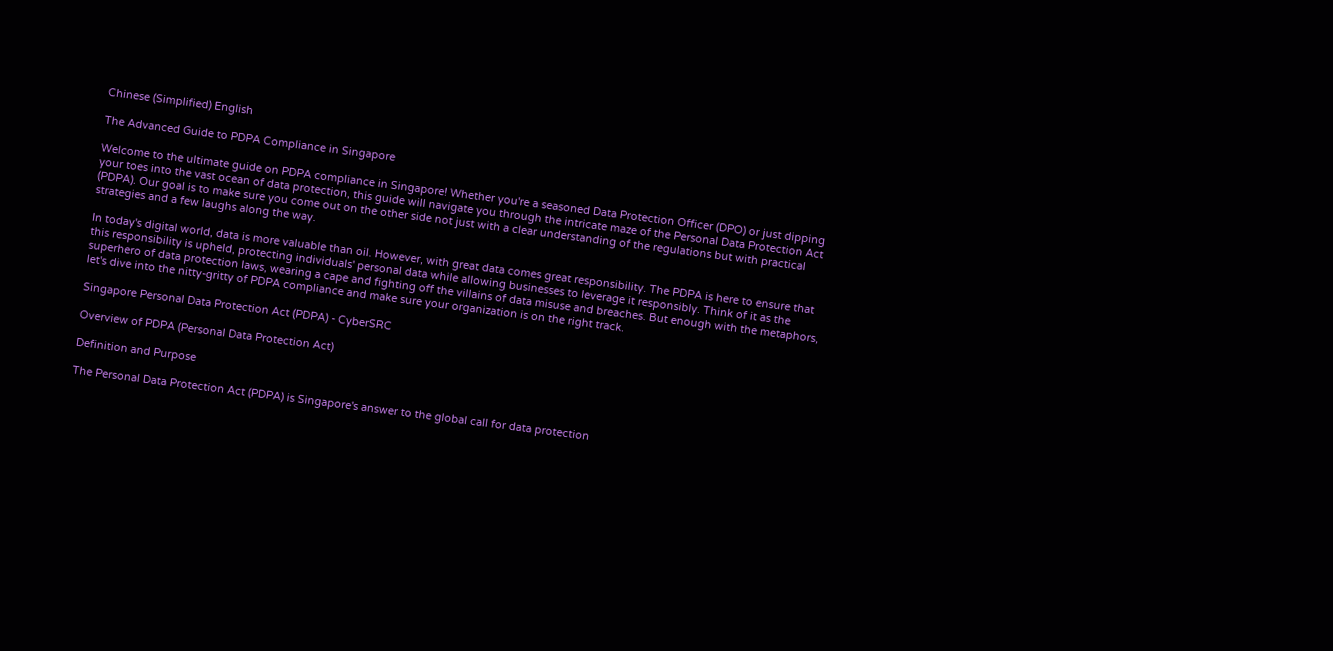Chinese (Simplified) English

The Advanced Guide to PDPA Compliance in Singapore

Welcome to the ultimate guide on PDPA compliance in Singapore! Whether you're a seasoned Data Protection Officer (DPO) or just dipping your toes into the vast ocean of data protection, this guide will navigate you through the intricate maze of the Personal Data Protection Act (PDPA). Our goal is to make sure you come out on the other side not just with a clear understanding of the regulations but with practical strategies and a few laughs along the way.

In today's digital world, data is more valuable than oil. However, with great data comes great responsibility. The PDPA is here to ensure that this responsibility is upheld, protecting individuals' personal data while allowing businesses to leverage it responsibly. Think of it as the superhero of data protection laws, wearing a cape and fighting off the villains of data misuse and breaches. But enough with the metaphors, let's dive into the nitty-gritty of PDPA compliance and make sure your organization is on the right track.

Singapore Personal Data Protection Act (PDPA) - CyberSRC

Overview of PDPA (Personal Data Protection Act)

Definition and Purpose

The Personal Data Protection Act (PDPA) is Singapore's answer to the global call for data protection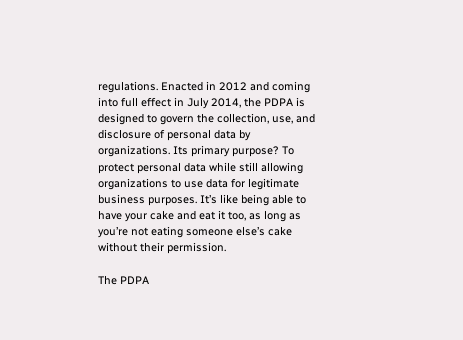regulations. Enacted in 2012 and coming into full effect in July 2014, the PDPA is designed to govern the collection, use, and disclosure of personal data by organizations. Its primary purpose? To protect personal data while still allowing organizations to use data for legitimate business purposes. It’s like being able to have your cake and eat it too, as long as you’re not eating someone else’s cake without their permission.

The PDPA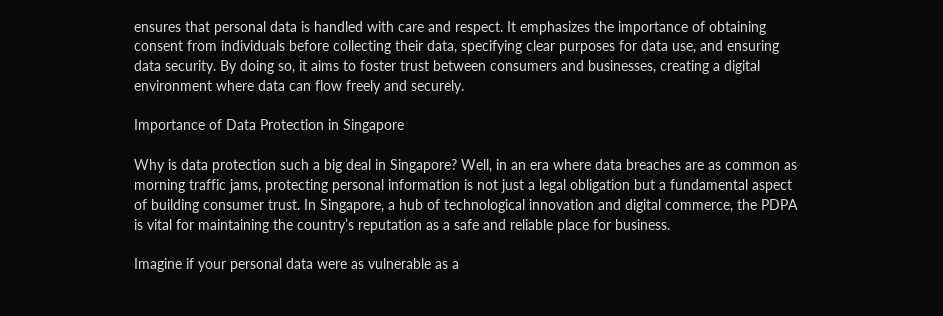ensures that personal data is handled with care and respect. It emphasizes the importance of obtaining consent from individuals before collecting their data, specifying clear purposes for data use, and ensuring data security. By doing so, it aims to foster trust between consumers and businesses, creating a digital environment where data can flow freely and securely.

Importance of Data Protection in Singapore

Why is data protection such a big deal in Singapore? Well, in an era where data breaches are as common as morning traffic jams, protecting personal information is not just a legal obligation but a fundamental aspect of building consumer trust. In Singapore, a hub of technological innovation and digital commerce, the PDPA is vital for maintaining the country’s reputation as a safe and reliable place for business.

Imagine if your personal data were as vulnerable as a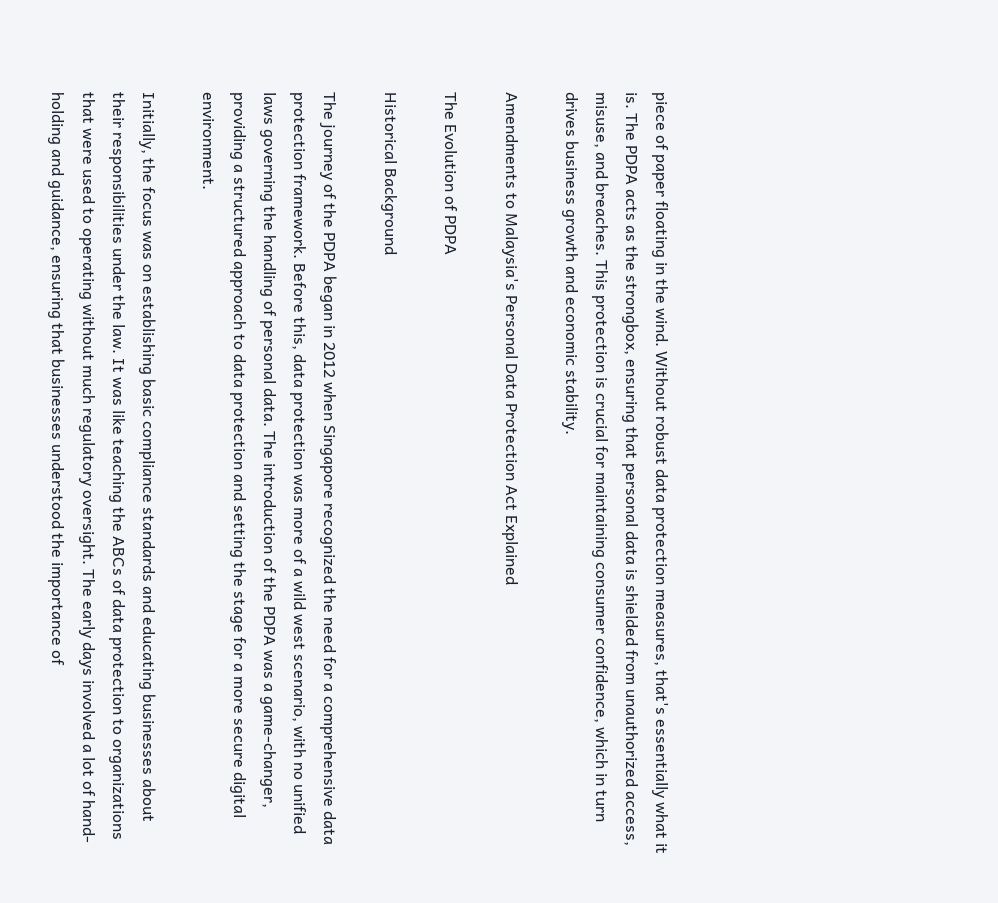piece of paper floating in the wind. Without robust data protection measures, that's essentially what it is. The PDPA acts as the strongbox, ensuring that personal data is shielded from unauthorized access, misuse, and breaches. This protection is crucial for maintaining consumer confidence, which in turn drives business growth and economic stability.

Amendments to Malaysia's Personal Data Protection Act Explained

The Evolution of PDPA

Historical Background

The journey of the PDPA began in 2012 when Singapore recognized the need for a comprehensive data protection framework. Before this, data protection was more of a wild west scenario, with no unified laws governing the handling of personal data. The introduction of the PDPA was a game-changer, providing a structured approach to data protection and setting the stage for a more secure digital environment.

Initially, the focus was on establishing basic compliance standards and educating businesses about their responsibilities under the law. It was like teaching the ABCs of data protection to organizations that were used to operating without much regulatory oversight. The early days involved a lot of hand-holding and guidance, ensuring that businesses understood the importance of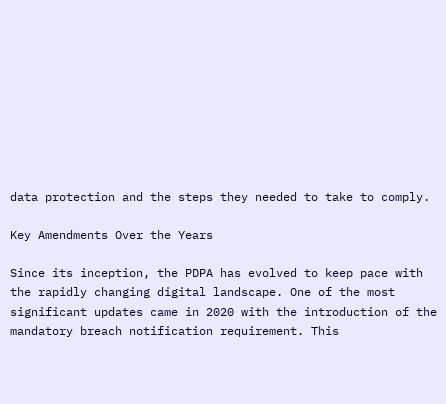data protection and the steps they needed to take to comply.

Key Amendments Over the Years

Since its inception, the PDPA has evolved to keep pace with the rapidly changing digital landscape. One of the most significant updates came in 2020 with the introduction of the mandatory breach notification requirement. This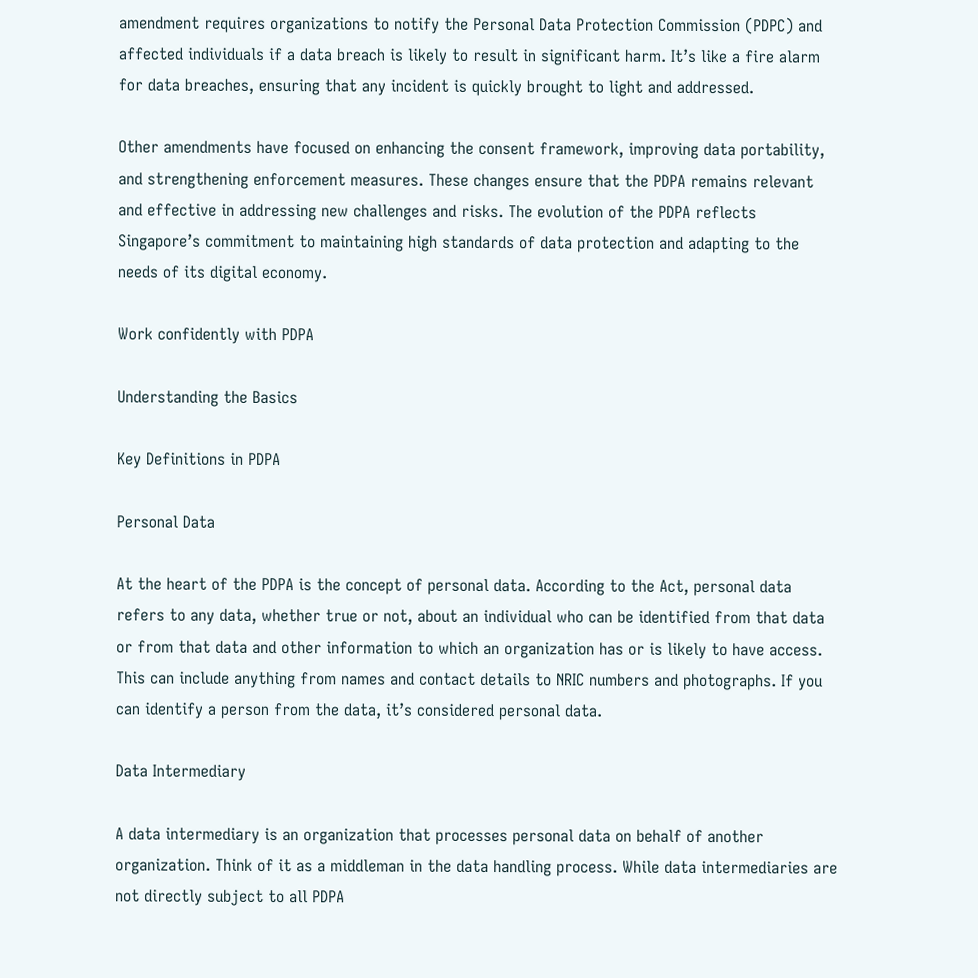amendment requires organizations to notify the Personal Data Protection Commission (PDPC) and affected individuals if a data breach is likely to result in significant harm. It’s like a fire alarm for data breaches, ensuring that any incident is quickly brought to light and addressed.

Other amendments have focused on enhancing the consent framework, improving data portability, and strengthening enforcement measures. These changes ensure that the PDPA remains relevant and effective in addressing new challenges and risks. The evolution of the PDPA reflects Singapore’s commitment to maintaining high standards of data protection and adapting to the needs of its digital economy.

Work confidently with PDPA

Understanding the Basics

Key Definitions in PDPA

Personal Data

At the heart of the PDPA is the concept of personal data. According to the Act, personal data refers to any data, whether true or not, about an individual who can be identified from that data or from that data and other information to which an organization has or is likely to have access. This can include anything from names and contact details to NRIC numbers and photographs. If you can identify a person from the data, it’s considered personal data.

Data Intermediary

A data intermediary is an organization that processes personal data on behalf of another organization. Think of it as a middleman in the data handling process. While data intermediaries are not directly subject to all PDPA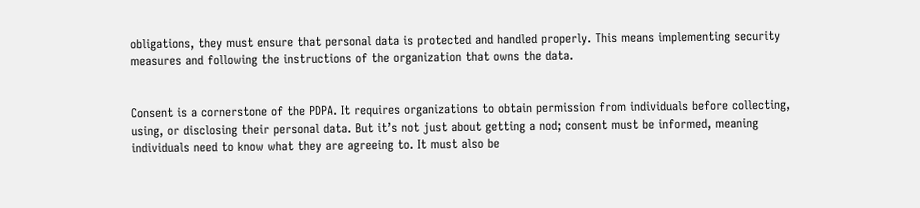obligations, they must ensure that personal data is protected and handled properly. This means implementing security measures and following the instructions of the organization that owns the data.


Consent is a cornerstone of the PDPA. It requires organizations to obtain permission from individuals before collecting, using, or disclosing their personal data. But it’s not just about getting a nod; consent must be informed, meaning individuals need to know what they are agreeing to. It must also be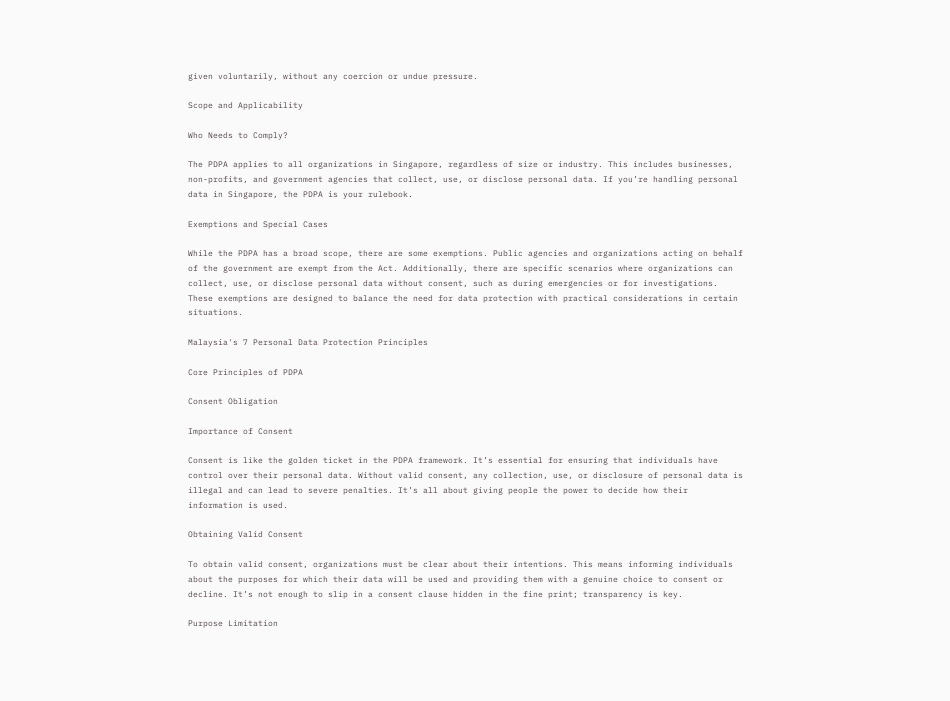given voluntarily, without any coercion or undue pressure.

Scope and Applicability

Who Needs to Comply?

The PDPA applies to all organizations in Singapore, regardless of size or industry. This includes businesses, non-profits, and government agencies that collect, use, or disclose personal data. If you’re handling personal data in Singapore, the PDPA is your rulebook.

Exemptions and Special Cases

While the PDPA has a broad scope, there are some exemptions. Public agencies and organizations acting on behalf of the government are exempt from the Act. Additionally, there are specific scenarios where organizations can collect, use, or disclose personal data without consent, such as during emergencies or for investigations. These exemptions are designed to balance the need for data protection with practical considerations in certain situations.

Malaysia's 7 Personal Data Protection Principles

Core Principles of PDPA

Consent Obligation

Importance of Consent

Consent is like the golden ticket in the PDPA framework. It’s essential for ensuring that individuals have control over their personal data. Without valid consent, any collection, use, or disclosure of personal data is illegal and can lead to severe penalties. It’s all about giving people the power to decide how their information is used.

Obtaining Valid Consent

To obtain valid consent, organizations must be clear about their intentions. This means informing individuals about the purposes for which their data will be used and providing them with a genuine choice to consent or decline. It’s not enough to slip in a consent clause hidden in the fine print; transparency is key.

Purpose Limitation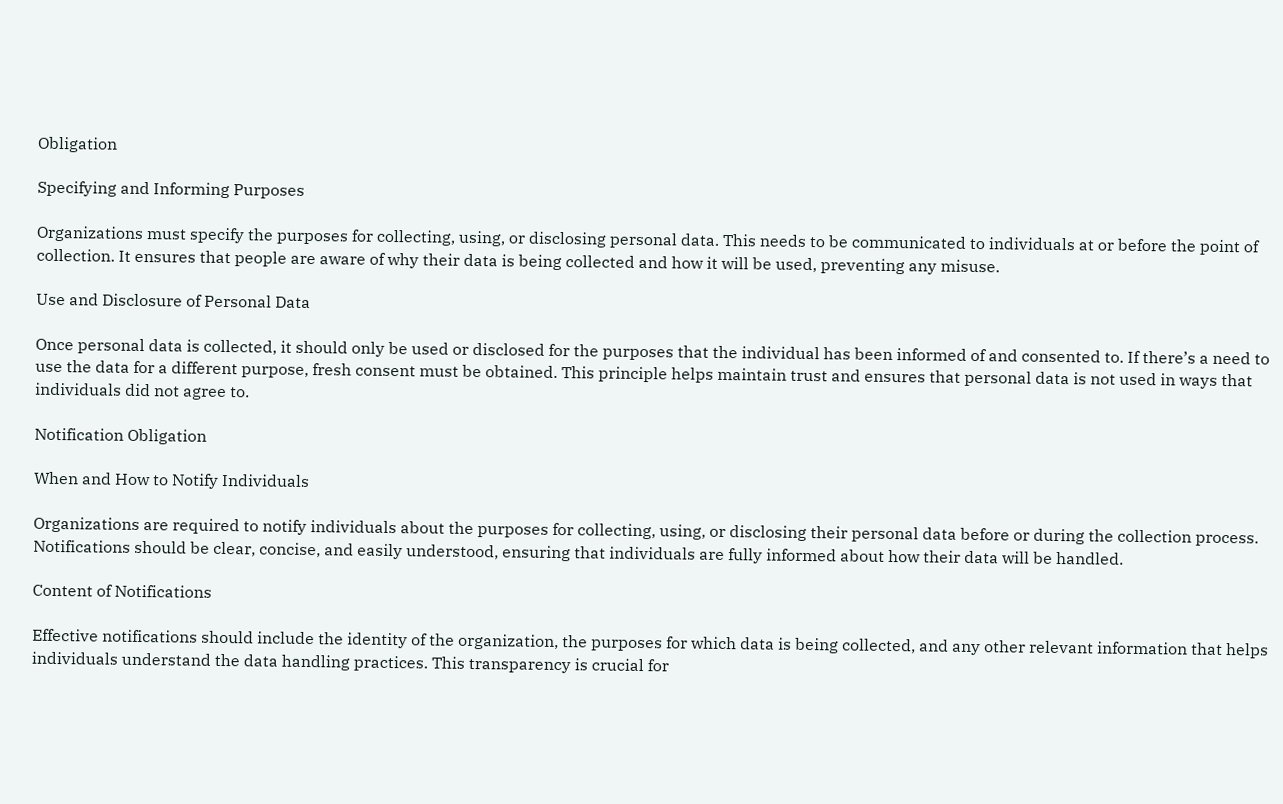Obligation

Specifying and Informing Purposes

Organizations must specify the purposes for collecting, using, or disclosing personal data. This needs to be communicated to individuals at or before the point of collection. It ensures that people are aware of why their data is being collected and how it will be used, preventing any misuse.

Use and Disclosure of Personal Data

Once personal data is collected, it should only be used or disclosed for the purposes that the individual has been informed of and consented to. If there’s a need to use the data for a different purpose, fresh consent must be obtained. This principle helps maintain trust and ensures that personal data is not used in ways that individuals did not agree to.

Notification Obligation

When and How to Notify Individuals

Organizations are required to notify individuals about the purposes for collecting, using, or disclosing their personal data before or during the collection process. Notifications should be clear, concise, and easily understood, ensuring that individuals are fully informed about how their data will be handled.

Content of Notifications

Effective notifications should include the identity of the organization, the purposes for which data is being collected, and any other relevant information that helps individuals understand the data handling practices. This transparency is crucial for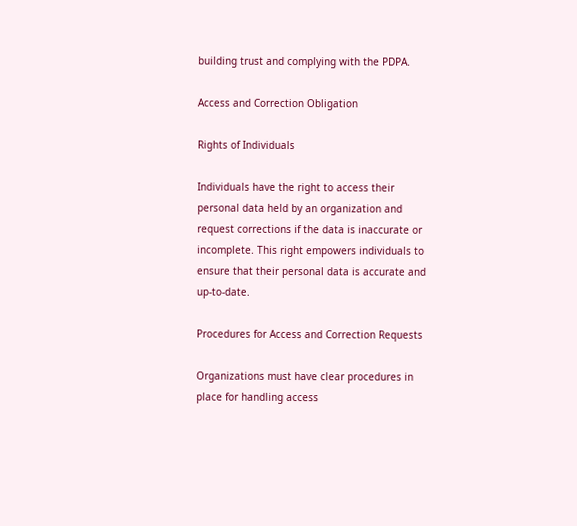building trust and complying with the PDPA.

Access and Correction Obligation

Rights of Individuals

Individuals have the right to access their personal data held by an organization and request corrections if the data is inaccurate or incomplete. This right empowers individuals to ensure that their personal data is accurate and up-to-date.

Procedures for Access and Correction Requests

Organizations must have clear procedures in place for handling access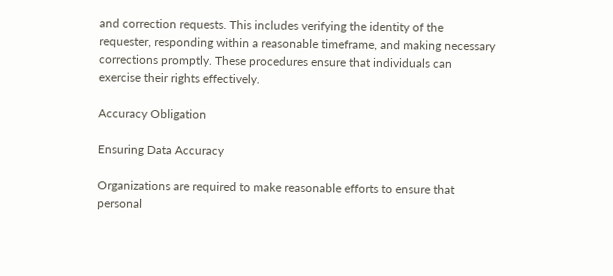and correction requests. This includes verifying the identity of the requester, responding within a reasonable timeframe, and making necessary corrections promptly. These procedures ensure that individuals can exercise their rights effectively.

Accuracy Obligation

Ensuring Data Accuracy

Organizations are required to make reasonable efforts to ensure that personal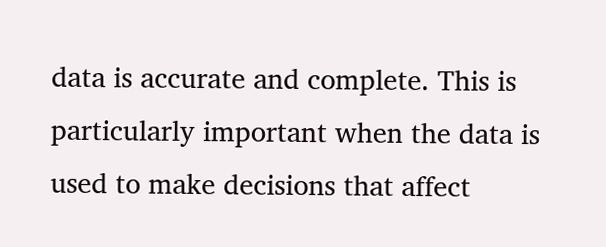data is accurate and complete. This is particularly important when the data is used to make decisions that affect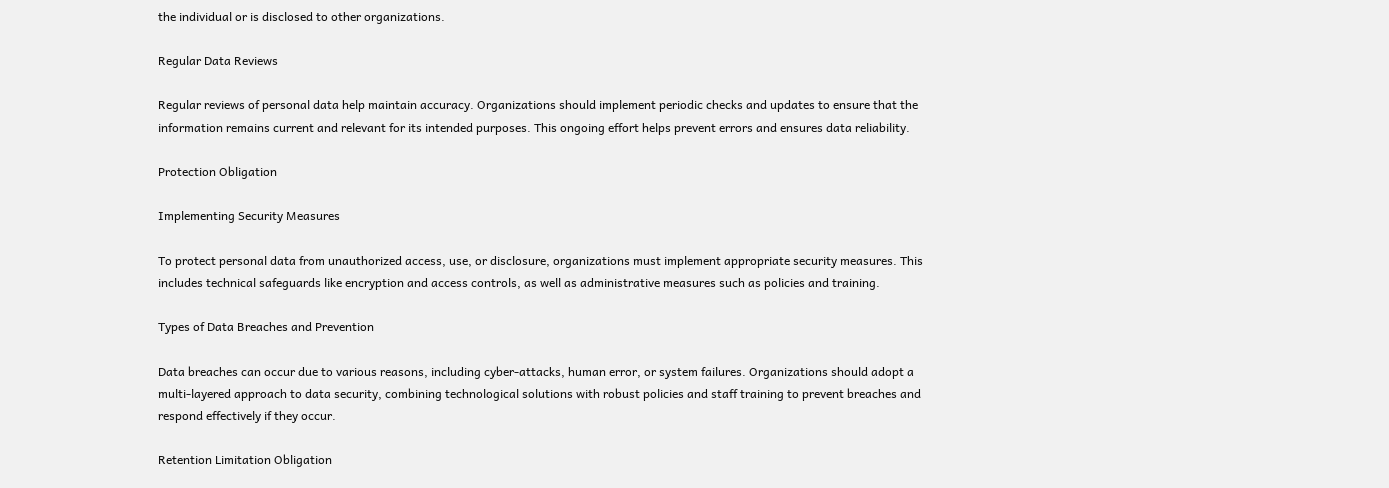the individual or is disclosed to other organizations.

Regular Data Reviews

Regular reviews of personal data help maintain accuracy. Organizations should implement periodic checks and updates to ensure that the information remains current and relevant for its intended purposes. This ongoing effort helps prevent errors and ensures data reliability.

Protection Obligation

Implementing Security Measures

To protect personal data from unauthorized access, use, or disclosure, organizations must implement appropriate security measures. This includes technical safeguards like encryption and access controls, as well as administrative measures such as policies and training.

Types of Data Breaches and Prevention

Data breaches can occur due to various reasons, including cyber-attacks, human error, or system failures. Organizations should adopt a multi-layered approach to data security, combining technological solutions with robust policies and staff training to prevent breaches and respond effectively if they occur.

Retention Limitation Obligation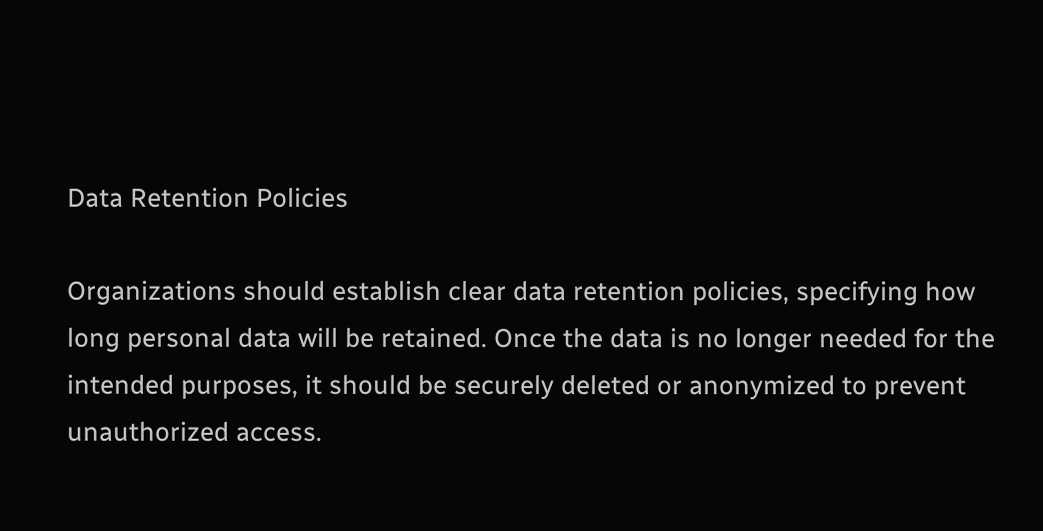Data Retention Policies

Organizations should establish clear data retention policies, specifying how long personal data will be retained. Once the data is no longer needed for the intended purposes, it should be securely deleted or anonymized to prevent unauthorized access.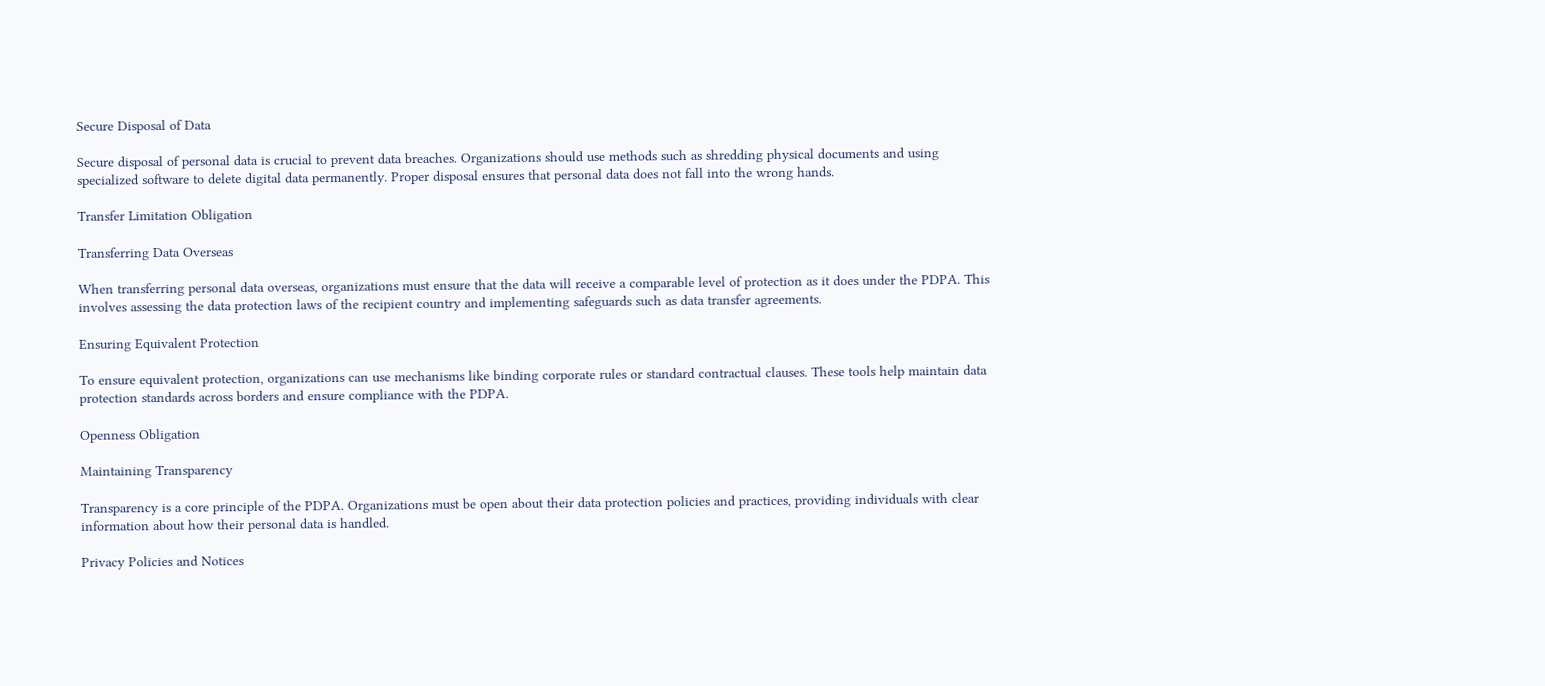Secure Disposal of Data

Secure disposal of personal data is crucial to prevent data breaches. Organizations should use methods such as shredding physical documents and using specialized software to delete digital data permanently. Proper disposal ensures that personal data does not fall into the wrong hands.

Transfer Limitation Obligation

Transferring Data Overseas

When transferring personal data overseas, organizations must ensure that the data will receive a comparable level of protection as it does under the PDPA. This involves assessing the data protection laws of the recipient country and implementing safeguards such as data transfer agreements.

Ensuring Equivalent Protection

To ensure equivalent protection, organizations can use mechanisms like binding corporate rules or standard contractual clauses. These tools help maintain data protection standards across borders and ensure compliance with the PDPA.

Openness Obligation

Maintaining Transparency

Transparency is a core principle of the PDPA. Organizations must be open about their data protection policies and practices, providing individuals with clear information about how their personal data is handled.

Privacy Policies and Notices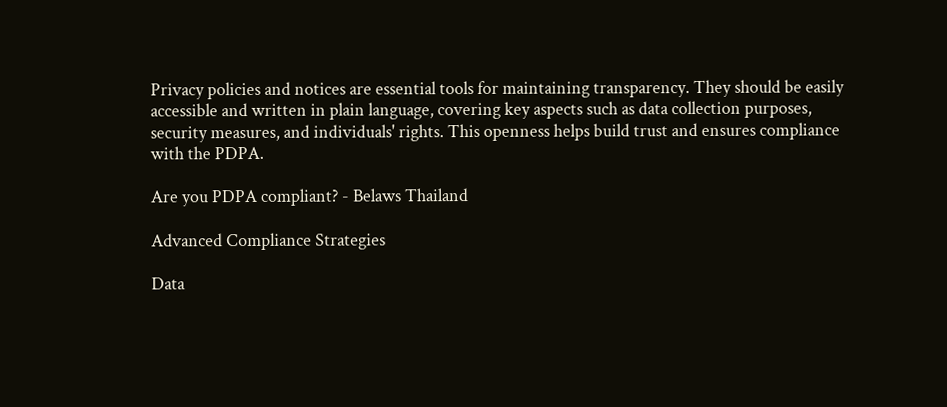Privacy policies and notices are essential tools for maintaining transparency. They should be easily accessible and written in plain language, covering key aspects such as data collection purposes, security measures, and individuals' rights. This openness helps build trust and ensures compliance with the PDPA.

Are you PDPA compliant? - Belaws Thailand

Advanced Compliance Strategies

Data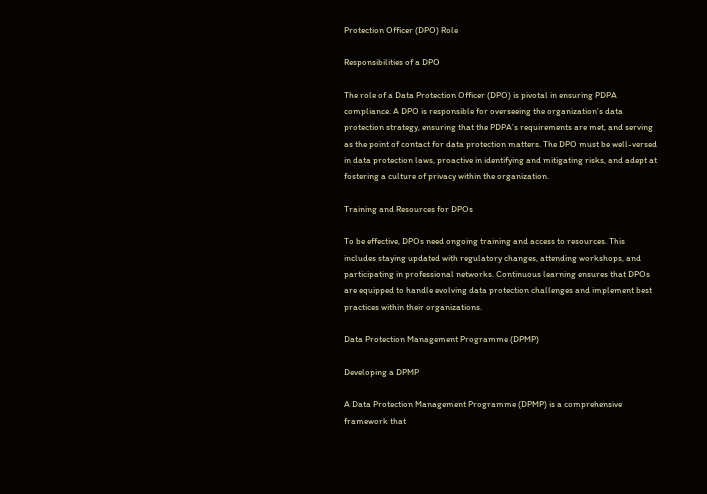Protection Officer (DPO) Role

Responsibilities of a DPO

The role of a Data Protection Officer (DPO) is pivotal in ensuring PDPA compliance. A DPO is responsible for overseeing the organization’s data protection strategy, ensuring that the PDPA’s requirements are met, and serving as the point of contact for data protection matters. The DPO must be well-versed in data protection laws, proactive in identifying and mitigating risks, and adept at fostering a culture of privacy within the organization.

Training and Resources for DPOs

To be effective, DPOs need ongoing training and access to resources. This includes staying updated with regulatory changes, attending workshops, and participating in professional networks. Continuous learning ensures that DPOs are equipped to handle evolving data protection challenges and implement best practices within their organizations.

Data Protection Management Programme (DPMP)

Developing a DPMP

A Data Protection Management Programme (DPMP) is a comprehensive framework that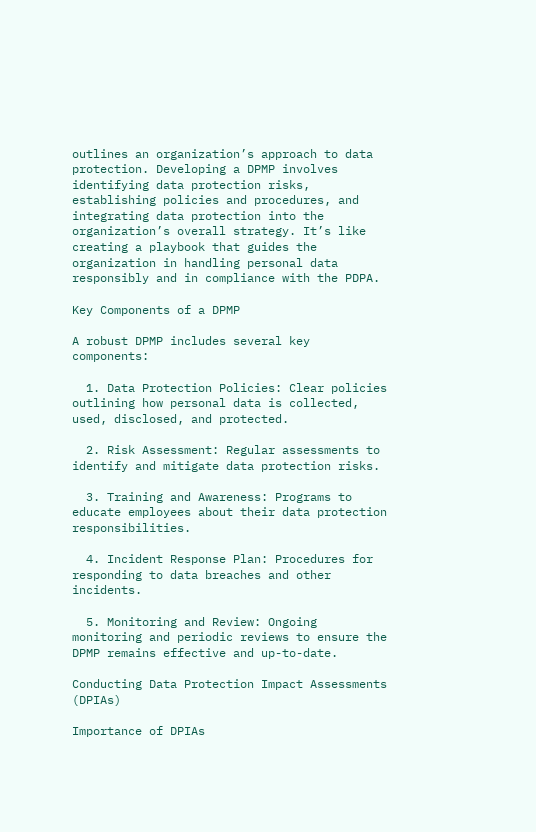outlines an organization’s approach to data protection. Developing a DPMP involves identifying data protection risks, establishing policies and procedures, and integrating data protection into the organization’s overall strategy. It’s like creating a playbook that guides the organization in handling personal data responsibly and in compliance with the PDPA.

Key Components of a DPMP

A robust DPMP includes several key components:

  1. Data Protection Policies: Clear policies outlining how personal data is collected, used, disclosed, and protected.

  2. Risk Assessment: Regular assessments to identify and mitigate data protection risks.

  3. Training and Awareness: Programs to educate employees about their data protection responsibilities.

  4. Incident Response Plan: Procedures for responding to data breaches and other incidents.

  5. Monitoring and Review: Ongoing monitoring and periodic reviews to ensure the DPMP remains effective and up-to-date.

Conducting Data Protection Impact Assessments (DPIAs)

Importance of DPIAs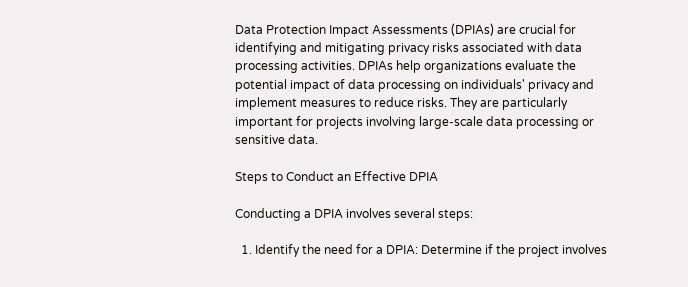Data Protection Impact Assessments (DPIAs) are crucial for identifying and mitigating privacy risks associated with data processing activities. DPIAs help organizations evaluate the potential impact of data processing on individuals' privacy and implement measures to reduce risks. They are particularly important for projects involving large-scale data processing or sensitive data.

Steps to Conduct an Effective DPIA

Conducting a DPIA involves several steps:

  1. Identify the need for a DPIA: Determine if the project involves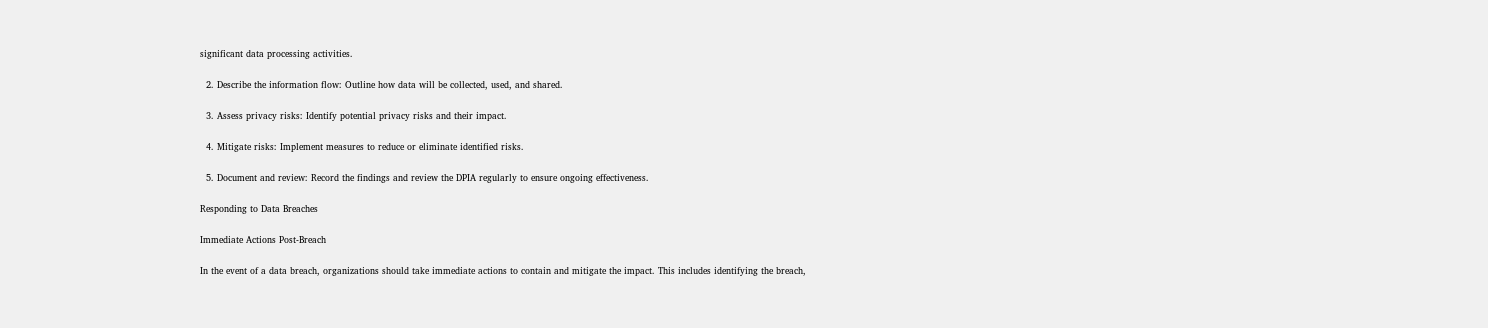significant data processing activities.

  2. Describe the information flow: Outline how data will be collected, used, and shared.

  3. Assess privacy risks: Identify potential privacy risks and their impact.

  4. Mitigate risks: Implement measures to reduce or eliminate identified risks.

  5. Document and review: Record the findings and review the DPIA regularly to ensure ongoing effectiveness.

Responding to Data Breaches

Immediate Actions Post-Breach

In the event of a data breach, organizations should take immediate actions to contain and mitigate the impact. This includes identifying the breach,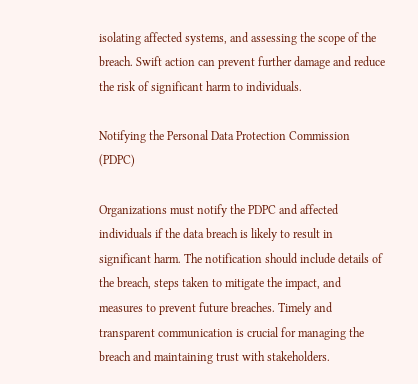isolating affected systems, and assessing the scope of the breach. Swift action can prevent further damage and reduce the risk of significant harm to individuals.

Notifying the Personal Data Protection Commission (PDPC)

Organizations must notify the PDPC and affected individuals if the data breach is likely to result in significant harm. The notification should include details of the breach, steps taken to mitigate the impact, and measures to prevent future breaches. Timely and transparent communication is crucial for managing the breach and maintaining trust with stakeholders.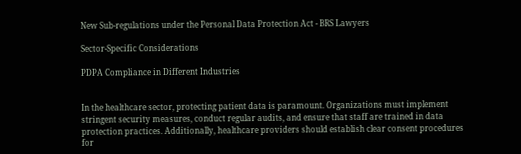New Sub-regulations under the Personal Data Protection Act - BRS Lawyers

Sector-Specific Considerations

PDPA Compliance in Different Industries


In the healthcare sector, protecting patient data is paramount. Organizations must implement stringent security measures, conduct regular audits, and ensure that staff are trained in data protection practices. Additionally, healthcare providers should establish clear consent procedures for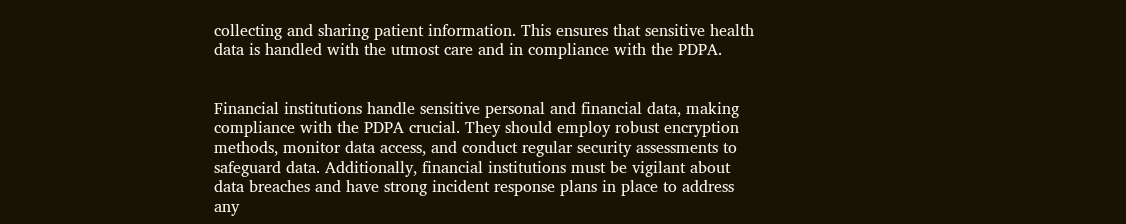collecting and sharing patient information. This ensures that sensitive health data is handled with the utmost care and in compliance with the PDPA.


Financial institutions handle sensitive personal and financial data, making compliance with the PDPA crucial. They should employ robust encryption methods, monitor data access, and conduct regular security assessments to safeguard data. Additionally, financial institutions must be vigilant about data breaches and have strong incident response plans in place to address any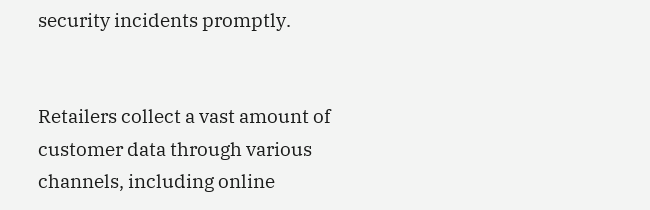security incidents promptly.


Retailers collect a vast amount of customer data through various channels, including online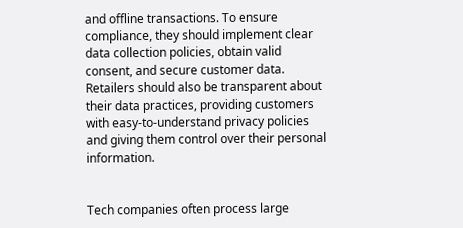and offline transactions. To ensure compliance, they should implement clear data collection policies, obtain valid consent, and secure customer data. Retailers should also be transparent about their data practices, providing customers with easy-to-understand privacy policies and giving them control over their personal information.


Tech companies often process large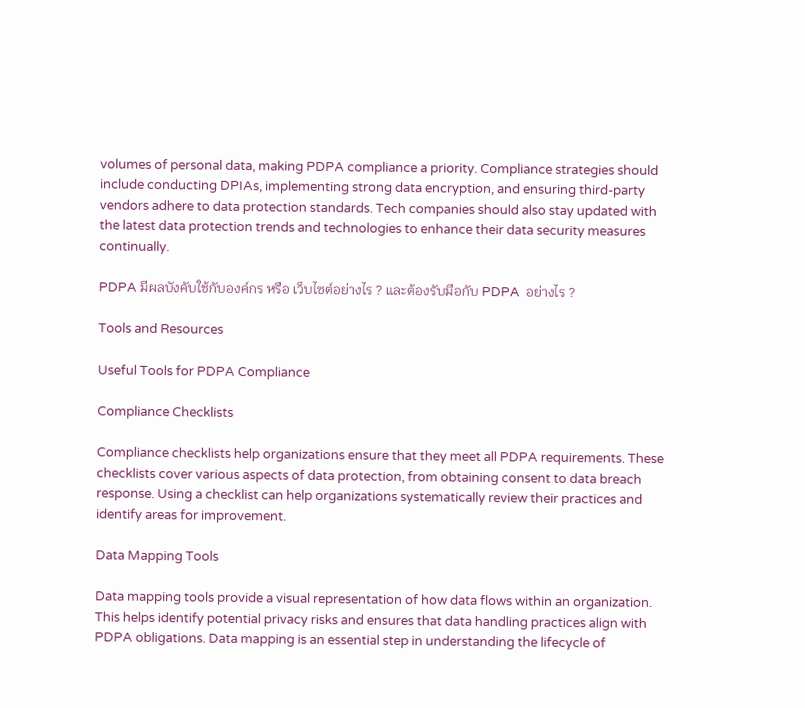volumes of personal data, making PDPA compliance a priority. Compliance strategies should include conducting DPIAs, implementing strong data encryption, and ensuring third-party vendors adhere to data protection standards. Tech companies should also stay updated with the latest data protection trends and technologies to enhance their data security measures continually.

PDPA มีผลบังคับใช้กับองค์กร หรือ เว็บไซต์อย่างไร ? และต้องรับมือกับ PDPA  อย่างไร ?

Tools and Resources

Useful Tools for PDPA Compliance

Compliance Checklists

Compliance checklists help organizations ensure that they meet all PDPA requirements. These checklists cover various aspects of data protection, from obtaining consent to data breach response. Using a checklist can help organizations systematically review their practices and identify areas for improvement.

Data Mapping Tools

Data mapping tools provide a visual representation of how data flows within an organization. This helps identify potential privacy risks and ensures that data handling practices align with PDPA obligations. Data mapping is an essential step in understanding the lifecycle of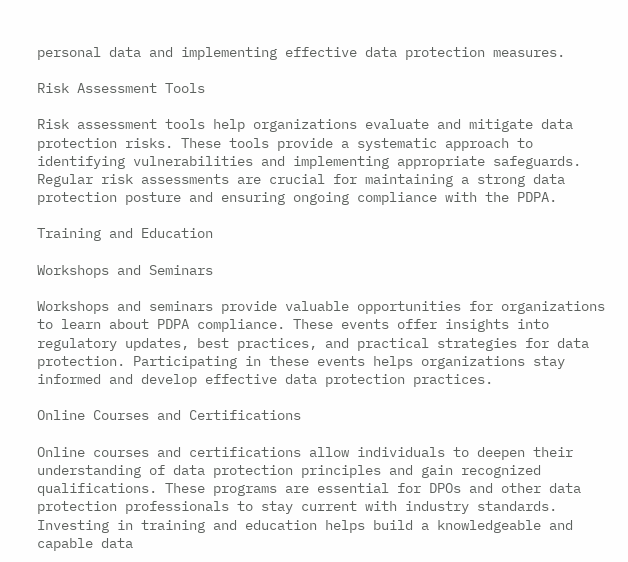personal data and implementing effective data protection measures.

Risk Assessment Tools

Risk assessment tools help organizations evaluate and mitigate data protection risks. These tools provide a systematic approach to identifying vulnerabilities and implementing appropriate safeguards. Regular risk assessments are crucial for maintaining a strong data protection posture and ensuring ongoing compliance with the PDPA.

Training and Education

Workshops and Seminars

Workshops and seminars provide valuable opportunities for organizations to learn about PDPA compliance. These events offer insights into regulatory updates, best practices, and practical strategies for data protection. Participating in these events helps organizations stay informed and develop effective data protection practices.

Online Courses and Certifications

Online courses and certifications allow individuals to deepen their understanding of data protection principles and gain recognized qualifications. These programs are essential for DPOs and other data protection professionals to stay current with industry standards. Investing in training and education helps build a knowledgeable and capable data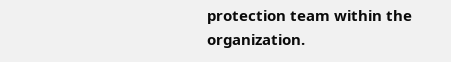protection team within the organization.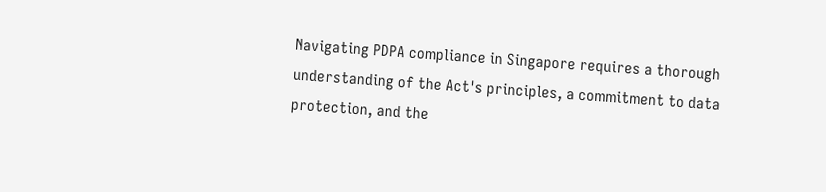Navigating PDPA compliance in Singapore requires a thorough understanding of the Act's principles, a commitment to data protection, and the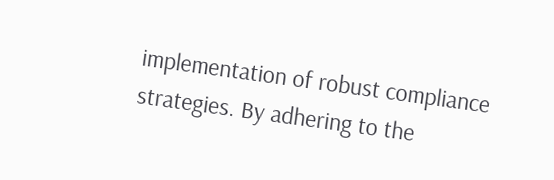implementation of robust compliance strategies. By adhering to the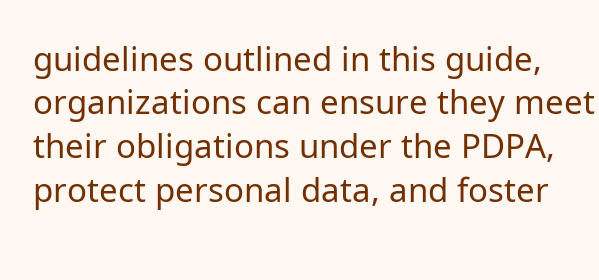guidelines outlined in this guide, organizations can ensure they meet their obligations under the PDPA, protect personal data, and foster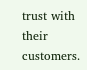trust with their customers.